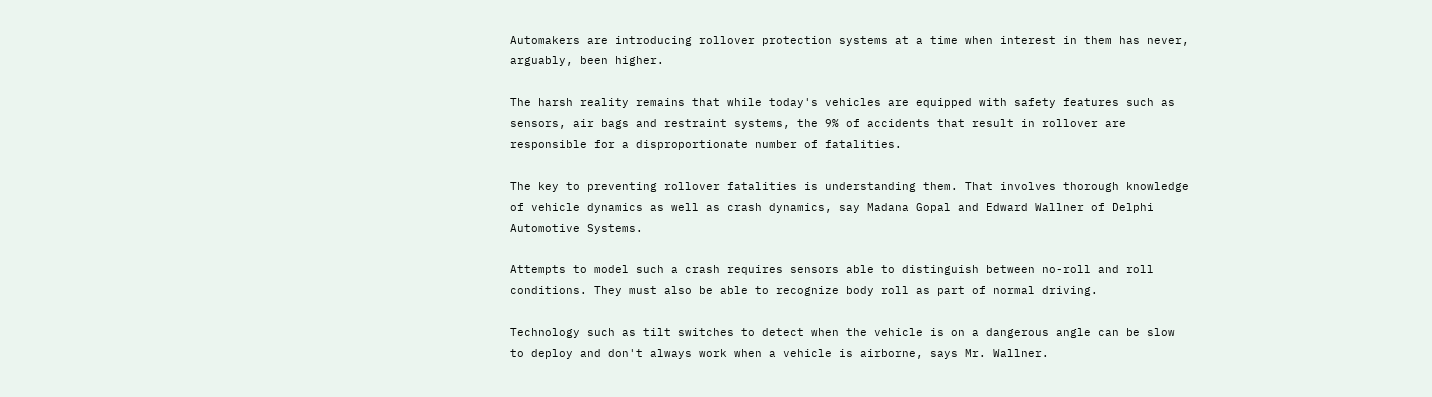Automakers are introducing rollover protection systems at a time when interest in them has never, arguably, been higher.

The harsh reality remains that while today's vehicles are equipped with safety features such as sensors, air bags and restraint systems, the 9% of accidents that result in rollover are responsible for a disproportionate number of fatalities.

The key to preventing rollover fatalities is understanding them. That involves thorough knowledge of vehicle dynamics as well as crash dynamics, say Madana Gopal and Edward Wallner of Delphi Automotive Systems.

Attempts to model such a crash requires sensors able to distinguish between no-roll and roll conditions. They must also be able to recognize body roll as part of normal driving.

Technology such as tilt switches to detect when the vehicle is on a dangerous angle can be slow to deploy and don't always work when a vehicle is airborne, says Mr. Wallner.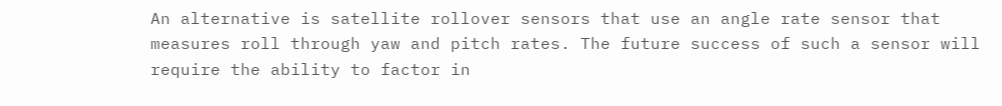An alternative is satellite rollover sensors that use an angle rate sensor that measures roll through yaw and pitch rates. The future success of such a sensor will require the ability to factor in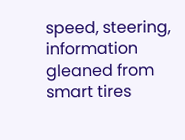speed, steering, information gleaned from smart tires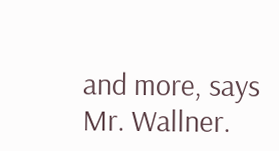and more, says Mr. Wallner.